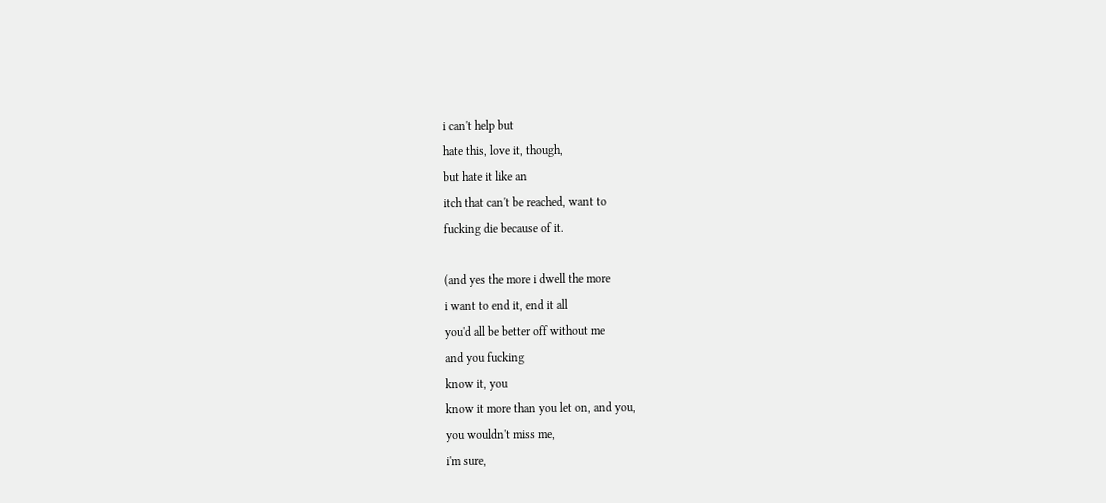i can't help but
hate this, love it, though,
but hate it like an
itch that can't be reached, want to
fucking die because of it.

(and yes the more i dwell the more
i want to end it, end it all
you'd all be better off without me
and you fucking
know it, you
know it more than you let on, and you,
you wouldn't miss me,
i'm sure,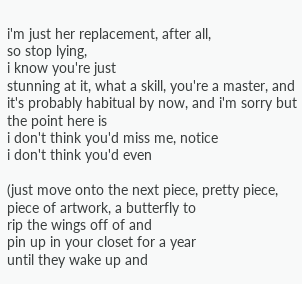i'm just her replacement, after all,
so stop lying,
i know you're just
stunning at it, what a skill, you're a master, and
it's probably habitual by now, and i'm sorry but
the point here is
i don't think you'd miss me, notice
i don't think you'd even

(just move onto the next piece, pretty piece,
piece of artwork, a butterfly to
rip the wings off of and
pin up in your closet for a year
until they wake up and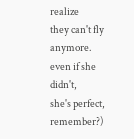realize
they can't fly anymore.
even if she didn't,
she's perfect, remember?)